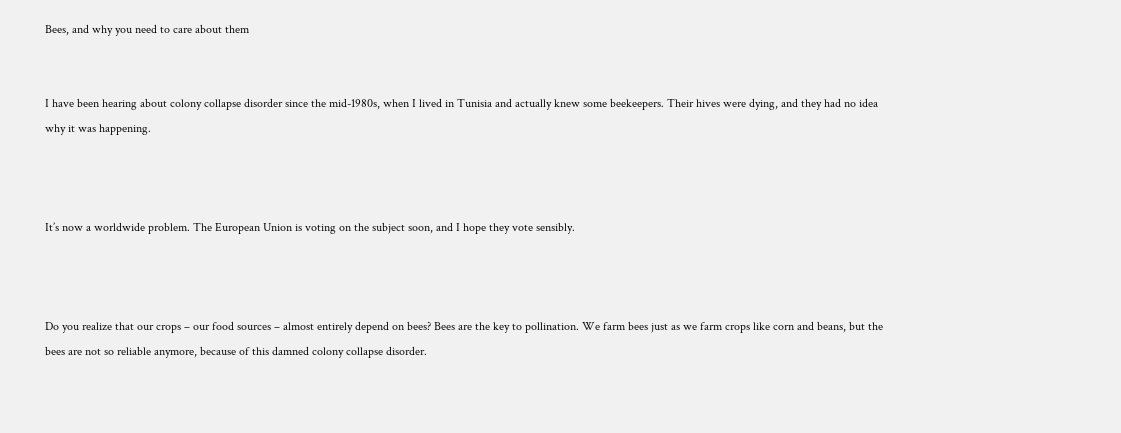Bees, and why you need to care about them


I have been hearing about colony collapse disorder since the mid-1980s, when I lived in Tunisia and actually knew some beekeepers. Their hives were dying, and they had no idea why it was happening.



It’s now a worldwide problem. The European Union is voting on the subject soon, and I hope they vote sensibly.



Do you realize that our crops – our food sources – almost entirely depend on bees? Bees are the key to pollination. We farm bees just as we farm crops like corn and beans, but the bees are not so reliable anymore, because of this damned colony collapse disorder.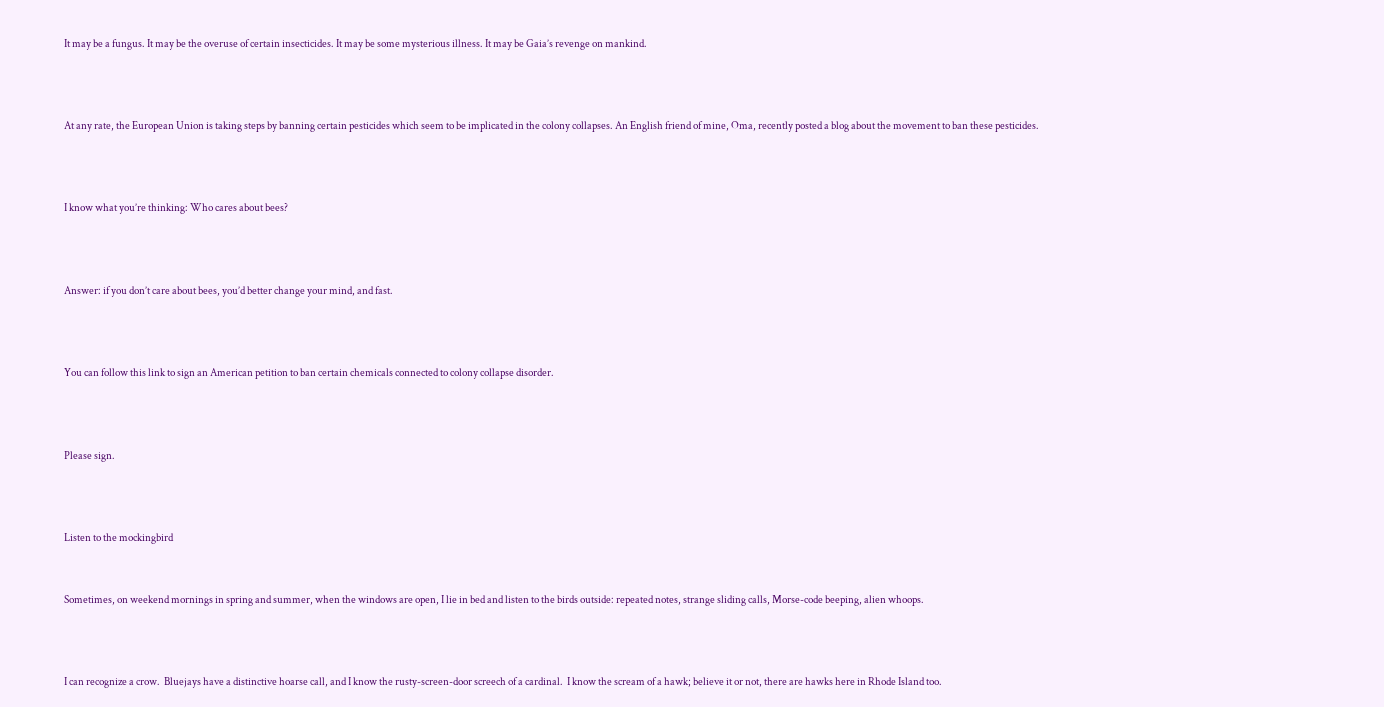It may be a fungus. It may be the overuse of certain insecticides. It may be some mysterious illness. It may be Gaia’s revenge on mankind.



At any rate, the European Union is taking steps by banning certain pesticides which seem to be implicated in the colony collapses. An English friend of mine, Oma, recently posted a blog about the movement to ban these pesticides.



I know what you’re thinking: Who cares about bees?



Answer: if you don’t care about bees, you’d better change your mind, and fast.



You can follow this link to sign an American petition to ban certain chemicals connected to colony collapse disorder.



Please sign.



Listen to the mockingbird


Sometimes, on weekend mornings in spring and summer, when the windows are open, I lie in bed and listen to the birds outside: repeated notes, strange sliding calls, Morse-code beeping, alien whoops.



I can recognize a crow.  Bluejays have a distinctive hoarse call, and I know the rusty-screen-door screech of a cardinal.  I know the scream of a hawk; believe it or not, there are hawks here in Rhode Island too.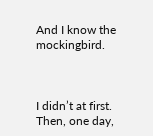And I know the mockingbird.



I didn’t at first.  Then, one day,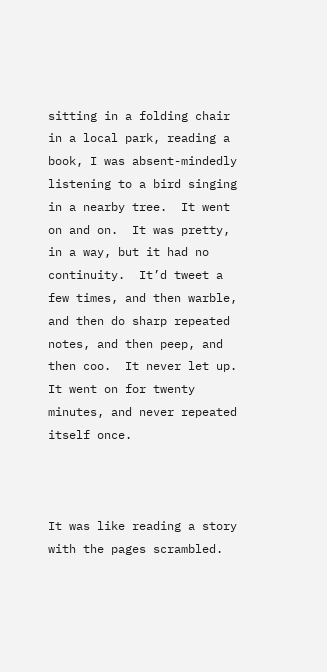sitting in a folding chair in a local park, reading a book, I was absent-mindedly listening to a bird singing in a nearby tree.  It went on and on.  It was pretty, in a way, but it had no continuity.  It’d tweet a few times, and then warble, and then do sharp repeated notes, and then peep, and then coo.  It never let up.  It went on for twenty minutes, and never repeated itself once.



It was like reading a story with the pages scrambled.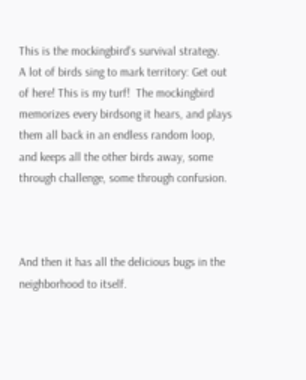This is the mockingbird’s survival strategy.  A lot of birds sing to mark territory: Get out of here! This is my turf!  The mockingbird memorizes every birdsong it hears, and plays them all back in an endless random loop, and keeps all the other birds away, some through challenge, some through confusion.



And then it has all the delicious bugs in the neighborhood to itself.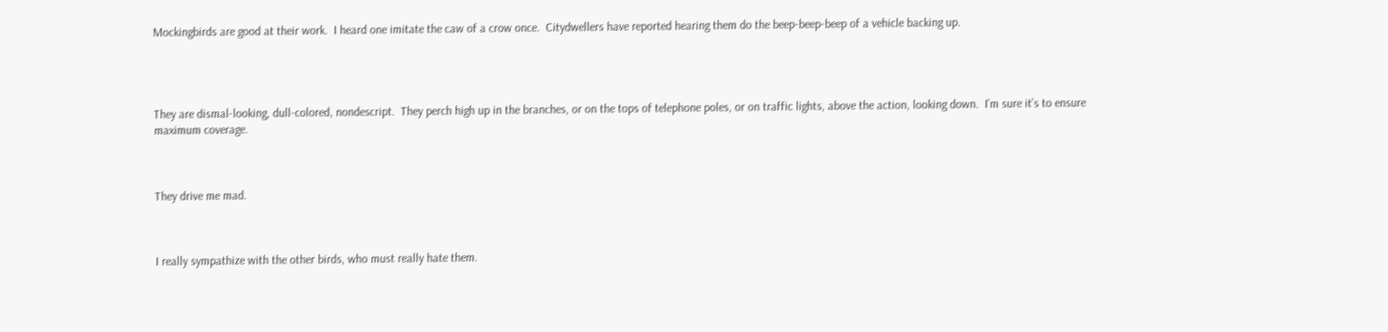Mockingbirds are good at their work.  I heard one imitate the caw of a crow once.  Citydwellers have reported hearing them do the beep-beep-beep of a vehicle backing up.




They are dismal-looking, dull-colored, nondescript.  They perch high up in the branches, or on the tops of telephone poles, or on traffic lights, above the action, looking down.  I’m sure it’s to ensure maximum coverage.



They drive me mad.



I really sympathize with the other birds, who must really hate them.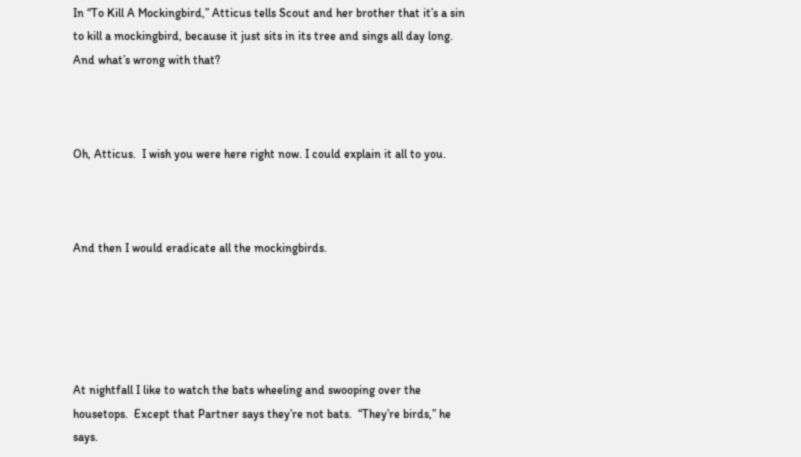In “To Kill A Mockingbird,” Atticus tells Scout and her brother that it’s a sin to kill a mockingbird, because it just sits in its tree and sings all day long.  And what’s wrong with that?



Oh, Atticus.  I wish you were here right now. I could explain it all to you.



And then I would eradicate all the mockingbirds.





At nightfall I like to watch the bats wheeling and swooping over the housetops.  Except that Partner says they’re not bats.  “They’re birds,” he says.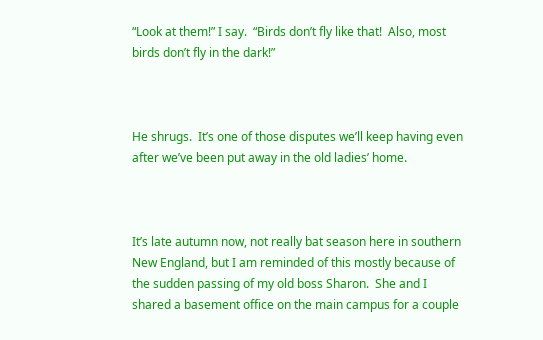“Look at them!” I say.  “Birds don’t fly like that!  Also, most birds don’t fly in the dark!”



He shrugs.  It’s one of those disputes we’ll keep having even after we’ve been put away in the old ladies’ home.



It’s late autumn now, not really bat season here in southern New England, but I am reminded of this mostly because of the sudden passing of my old boss Sharon.  She and I shared a basement office on the main campus for a couple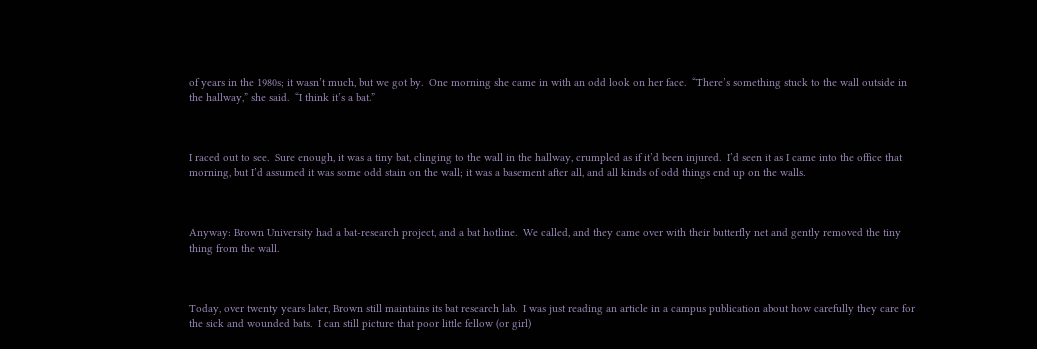of years in the 1980s; it wasn’t much, but we got by.  One morning she came in with an odd look on her face.  “There’s something stuck to the wall outside in the hallway,” she said.  “I think it’s a bat.”



I raced out to see.  Sure enough, it was a tiny bat, clinging to the wall in the hallway, crumpled as if it’d been injured.  I’d seen it as I came into the office that morning, but I’d assumed it was some odd stain on the wall; it was a basement after all, and all kinds of odd things end up on the walls.



Anyway: Brown University had a bat-research project, and a bat hotline.  We called, and they came over with their butterfly net and gently removed the tiny thing from the wall.



Today, over twenty years later, Brown still maintains its bat research lab.  I was just reading an article in a campus publication about how carefully they care for the sick and wounded bats.  I can still picture that poor little fellow (or girl)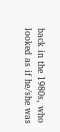back in the 1980s, who looked as if he/she was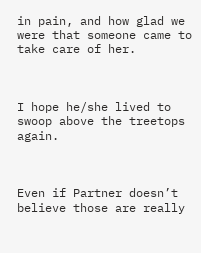in pain, and how glad we were that someone came to take care of her.



I hope he/she lived to swoop above the treetops again.



Even if Partner doesn’t believe those are really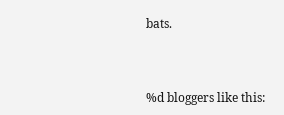bats.



%d bloggers like this: